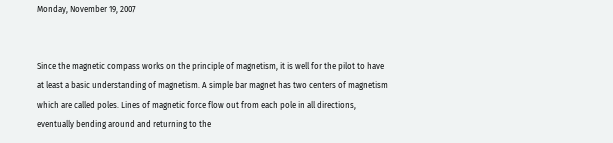Monday, November 19, 2007


Since the magnetic compass works on the principle of magnetism, it is well for the pilot to have at least a basic understanding of magnetism. A simple bar magnet has two centers of magnetism which are called poles. Lines of magnetic force flow out from each pole in all directions, eventually bending around and returning to the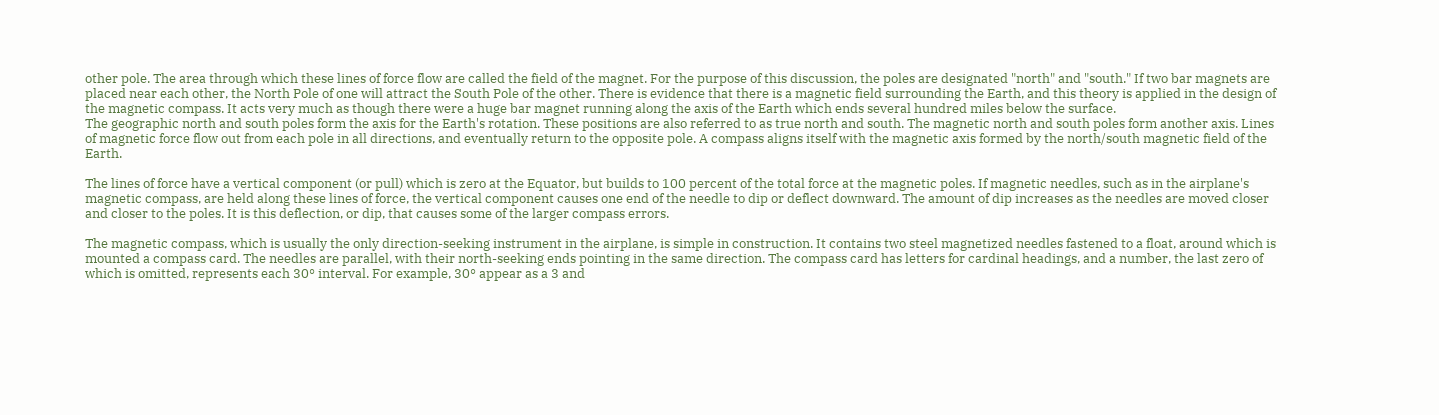other pole. The area through which these lines of force flow are called the field of the magnet. For the purpose of this discussion, the poles are designated "north" and "south." If two bar magnets are placed near each other, the North Pole of one will attract the South Pole of the other. There is evidence that there is a magnetic field surrounding the Earth, and this theory is applied in the design of the magnetic compass. It acts very much as though there were a huge bar magnet running along the axis of the Earth which ends several hundred miles below the surface.
The geographic north and south poles form the axis for the Earth's rotation. These positions are also referred to as true north and south. The magnetic north and south poles form another axis. Lines of magnetic force flow out from each pole in all directions, and eventually return to the opposite pole. A compass aligns itself with the magnetic axis formed by the north/south magnetic field of the Earth.

The lines of force have a vertical component (or pull) which is zero at the Equator, but builds to 100 percent of the total force at the magnetic poles. If magnetic needles, such as in the airplane's magnetic compass, are held along these lines of force, the vertical component causes one end of the needle to dip or deflect downward. The amount of dip increases as the needles are moved closer and closer to the poles. It is this deflection, or dip, that causes some of the larger compass errors.

The magnetic compass, which is usually the only direction-seeking instrument in the airplane, is simple in construction. It contains two steel magnetized needles fastened to a float, around which is mounted a compass card. The needles are parallel, with their north-seeking ends pointing in the same direction. The compass card has letters for cardinal headings, and a number, the last zero of which is omitted, represents each 30° interval. For example, 30° appear as a 3 and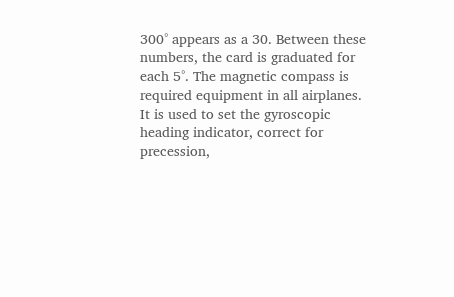300° appears as a 30. Between these numbers, the card is graduated for each 5°. The magnetic compass is required equipment in all airplanes. It is used to set the gyroscopic heading indicator, correct for precession,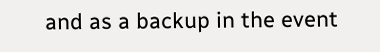and as a backup in the event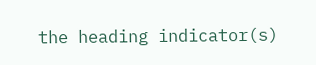the heading indicator(s)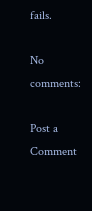fails.

No comments:

Post a Comment